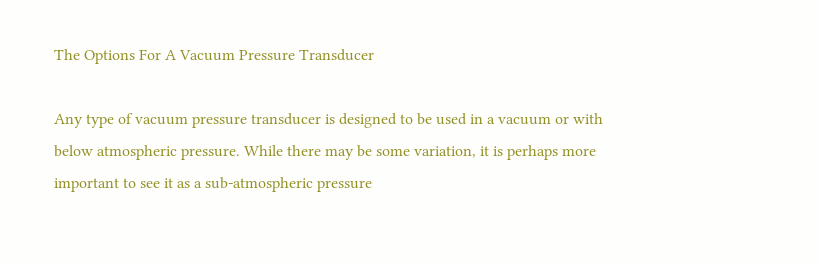The Options For A Vacuum Pressure Transducer

Any type of vacuum pressure transducer is designed to be used in a vacuum or with below atmospheric pressure. While there may be some variation, it is perhaps more important to see it as a sub-atmospheric pressure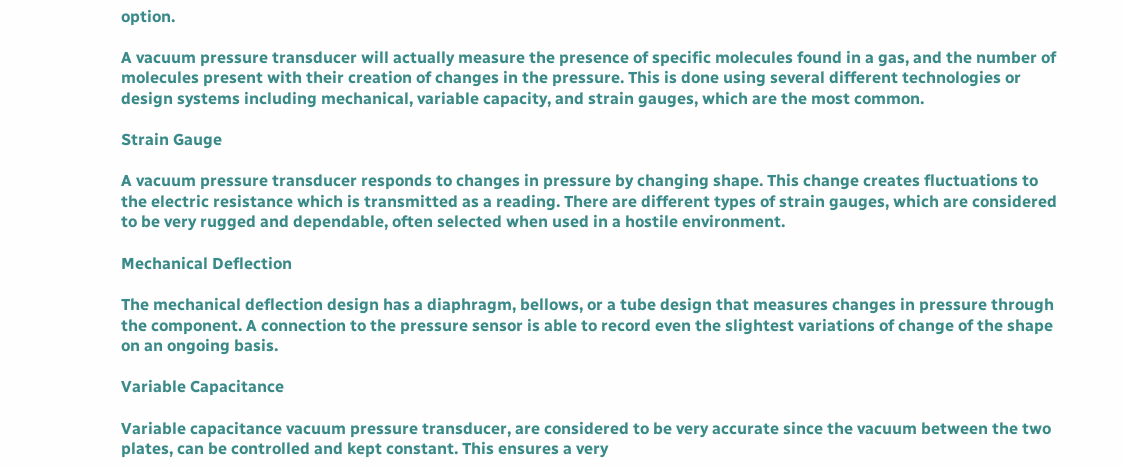option.

A vacuum pressure transducer will actually measure the presence of specific molecules found in a gas, and the number of molecules present with their creation of changes in the pressure. This is done using several different technologies or design systems including mechanical, variable capacity, and strain gauges, which are the most common.

Strain Gauge

A vacuum pressure transducer responds to changes in pressure by changing shape. This change creates fluctuations to the electric resistance which is transmitted as a reading. There are different types of strain gauges, which are considered to be very rugged and dependable, often selected when used in a hostile environment.

Mechanical Deflection

The mechanical deflection design has a diaphragm, bellows, or a tube design that measures changes in pressure through the component. A connection to the pressure sensor is able to record even the slightest variations of change of the shape on an ongoing basis.

Variable Capacitance

Variable capacitance vacuum pressure transducer, are considered to be very accurate since the vacuum between the two plates, can be controlled and kept constant. This ensures a very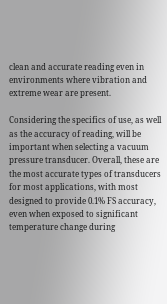clean and accurate reading even in environments where vibration and extreme wear are present.

Considering the specifics of use, as well as the accuracy of reading, will be important when selecting a vacuum pressure transducer. Overall, these are the most accurate types of transducers for most applications, with most designed to provide 0.1% FS accuracy, even when exposed to significant temperature change during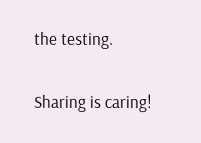the testing.

Sharing is caring!